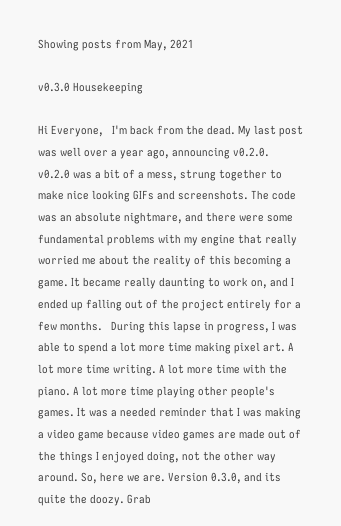Showing posts from May, 2021

v0.3.0 Housekeeping

Hi Everyone,   I'm back from the dead. My last post was well over a year ago, announcing v0.2.0. v0.2.0 was a bit of a mess, strung together to make nice looking GIFs and screenshots. The code was an absolute nightmare, and there were some fundamental problems with my engine that really worried me about the reality of this becoming a game. It became really daunting to work on, and I ended up falling out of the project entirely for a few months.   During this lapse in progress, I was able to spend a lot more time making pixel art. A lot more time writing. A lot more time with the piano. A lot more time playing other people's games. It was a needed reminder that I was making a video game because video games are made out of the things I enjoyed doing, not the other way around. So, here we are. Version 0.3.0, and its quite the doozy. Grab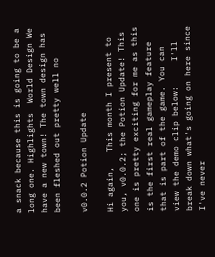a snack because this is going to be a long one. Highlights  World Design We have a new town! The town design has been fleshed out pretty well no

v0.0.2 Potion Update

Hi again,   This month I present to you, v0.0.2; the Potion Update! This one is pretty exciting for me as this is the first real gameplay feature that is part of the game. You can view the demo clip below:     I'll break down what's going on here since I've never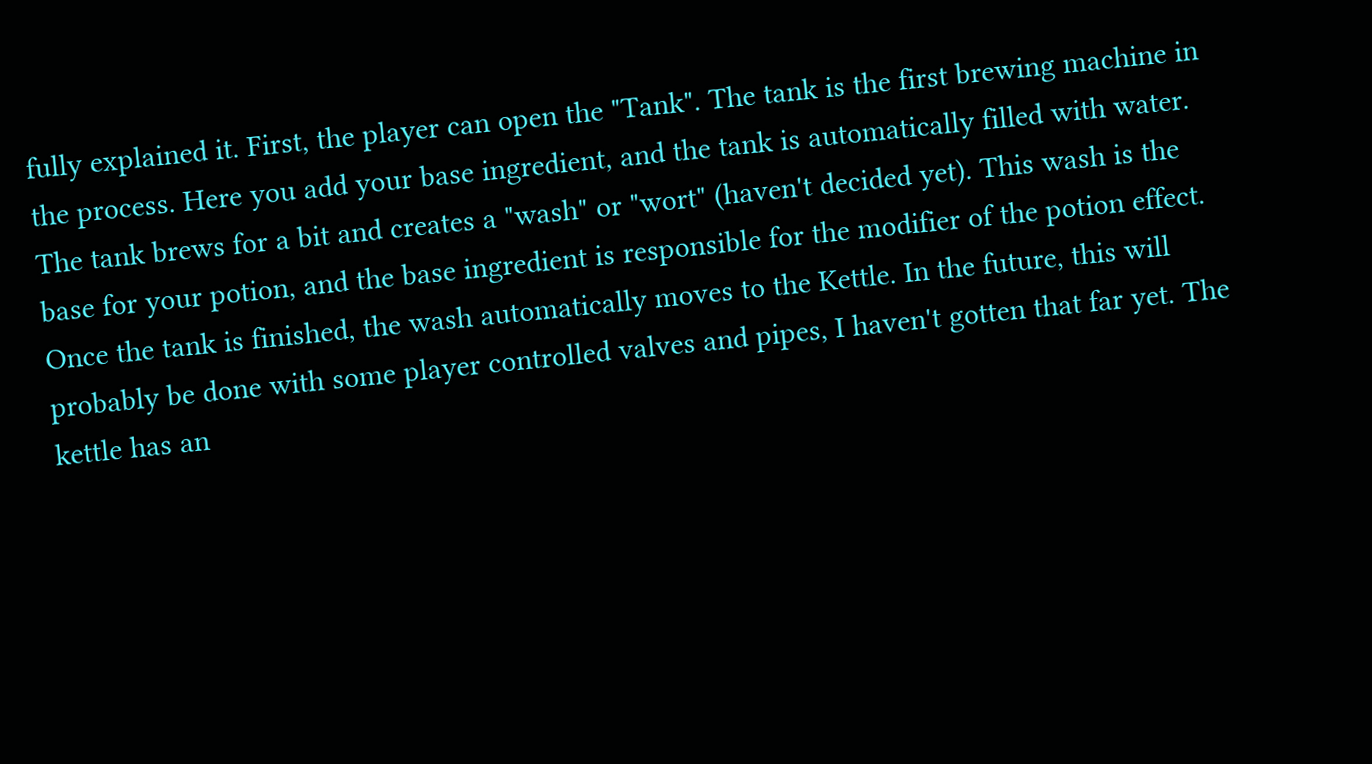fully explained it. First, the player can open the "Tank". The tank is the first brewing machine in the process. Here you add your base ingredient, and the tank is automatically filled with water. The tank brews for a bit and creates a "wash" or "wort" (haven't decided yet). This wash is the base for your potion, and the base ingredient is responsible for the modifier of the potion effect.   Once the tank is finished, the wash automatically moves to the Kettle. In the future, this will probably be done with some player controlled valves and pipes, I haven't gotten that far yet. The kettle has an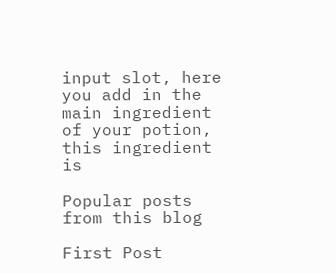input slot, here you add in the main ingredient of your potion, this ingredient is

Popular posts from this blog

First Post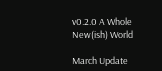v0.2.0 A Whole New(ish) World

March Update